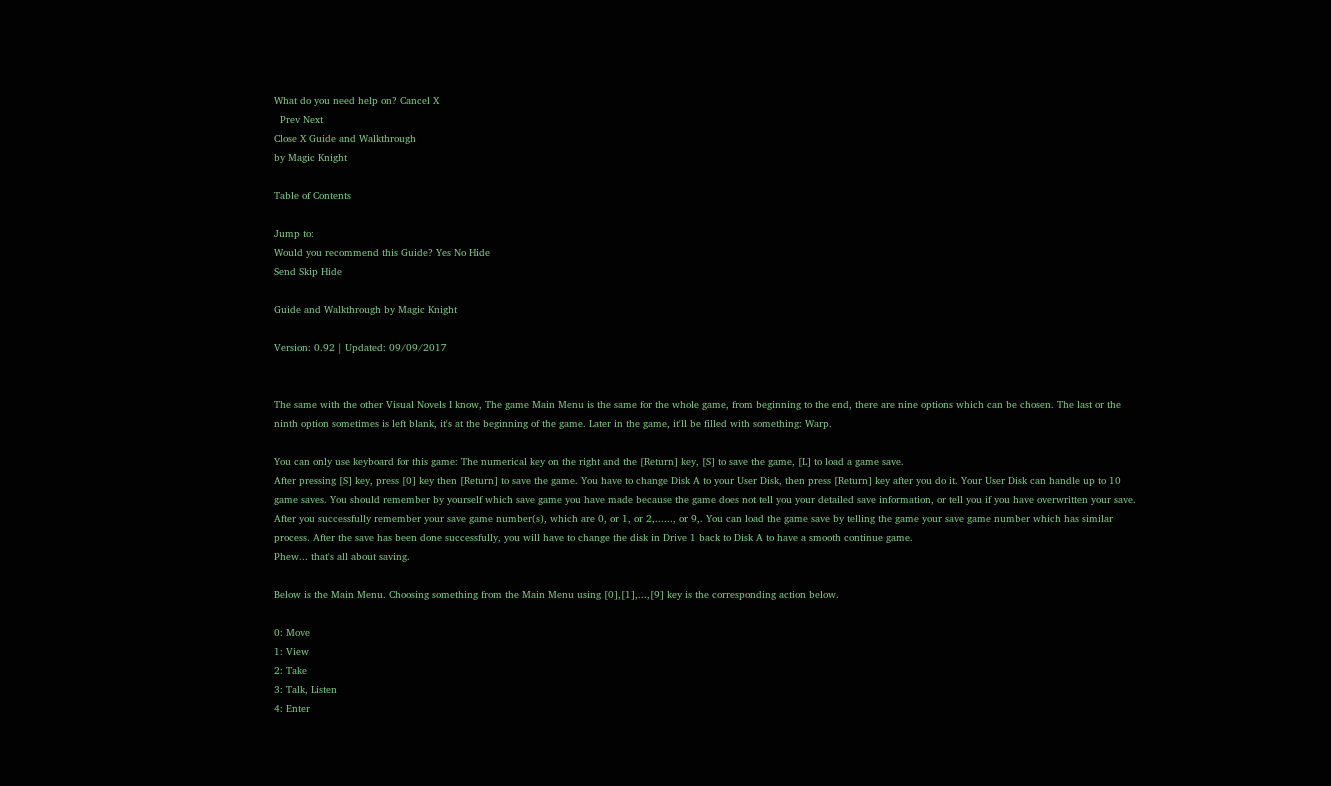What do you need help on? Cancel X
  Prev Next
Close X Guide and Walkthrough
by Magic Knight

Table of Contents

Jump to:
Would you recommend this Guide? Yes No Hide
Send Skip Hide

Guide and Walkthrough by Magic Knight

Version: 0.92 | Updated: 09/09/2017


The same with the other Visual Novels I know, The game Main Menu is the same for the whole game, from beginning to the end, there are nine options which can be chosen. The last or the ninth option sometimes is left blank, it's at the beginning of the game. Later in the game, it'll be filled with something: Warp.

You can only use keyboard for this game: The numerical key on the right and the [Return] key, [S] to save the game, [L] to load a game save.
After pressing [S] key, press [0] key then [Return] to save the game. You have to change Disk A to your User Disk, then press [Return] key after you do it. Your User Disk can handle up to 10 game saves. You should remember by yourself which save game you have made because the game does not tell you your detailed save information, or tell you if you have overwritten your save. After you successfully remember your save game number(s), which are 0, or 1, or 2,......, or 9,. You can load the game save by telling the game your save game number which has similar process. After the save has been done successfully, you will have to change the disk in Drive 1 back to Disk A to have a smooth continue game.
Phew... that's all about saving.

Below is the Main Menu. Choosing something from the Main Menu using [0],[1],...,[9] key is the corresponding action below.

0: Move
1: View
2: Take
3: Talk, Listen
4: Enter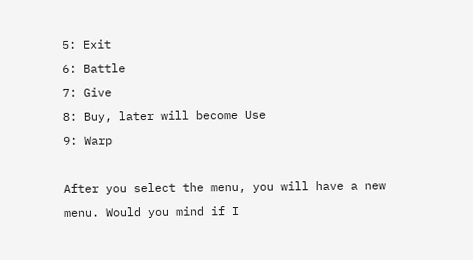5: Exit
6: Battle
7: Give
8: Buy, later will become Use
9: Warp

After you select the menu, you will have a new menu. Would you mind if I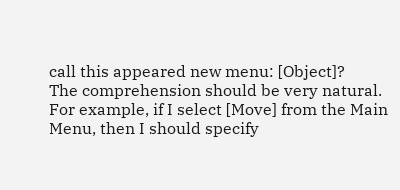call this appeared new menu: [Object]?
The comprehension should be very natural. For example, if I select [Move] from the Main Menu, then I should specify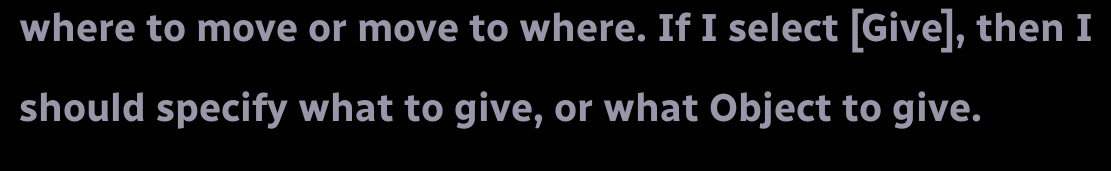where to move or move to where. If I select [Give], then I should specify what to give, or what Object to give.